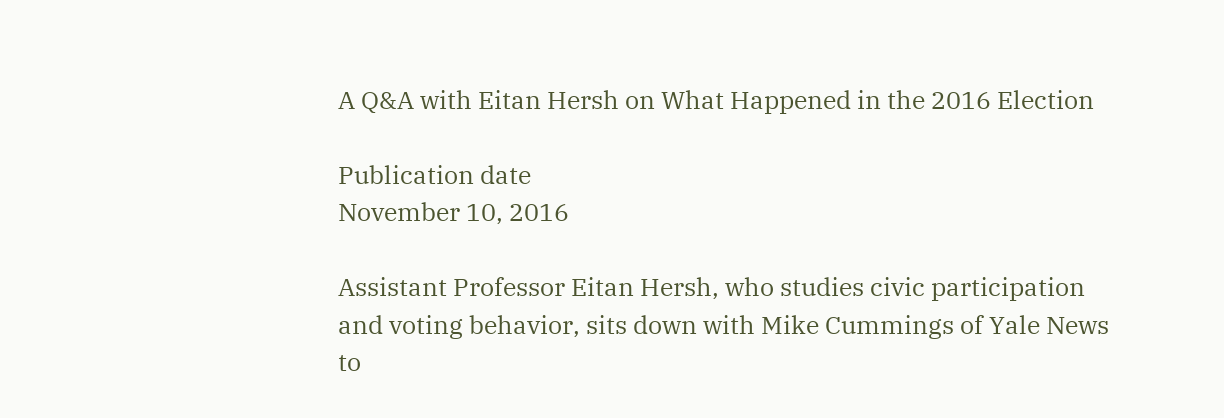A Q&A with Eitan Hersh on What Happened in the 2016 Election

Publication date
November 10, 2016

Assistant Professor Eitan Hersh, who studies civic participation and voting behavior, sits down with Mike Cummings of Yale News to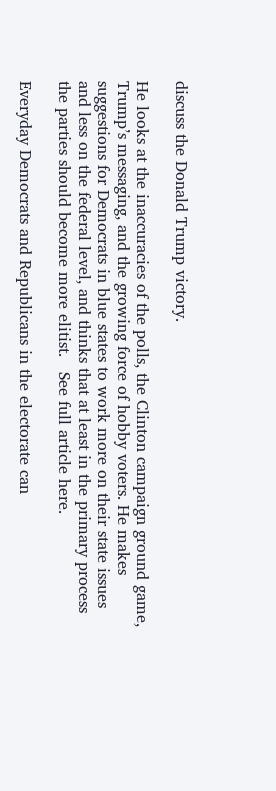discuss the Donald Trump victory.

He looks at the inaccuracies of the polls, the Clinton campaign ground game, Trump’s messaging, and the growing force of hobby voters. He makes suggestions for Democrats in blue states to work more on their state issues and less on the federal level, and thinks that at least in the primary process the parties should become more elitist.   See full article here.

Everyday Democrats and Republicans in the electorate can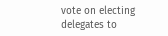vote on electing delegates to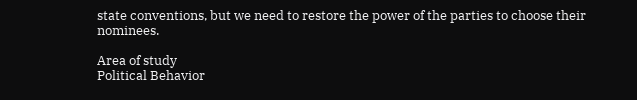state conventions, but we need to restore the power of the parties to choose their nominees.

Area of study
Political Behavior